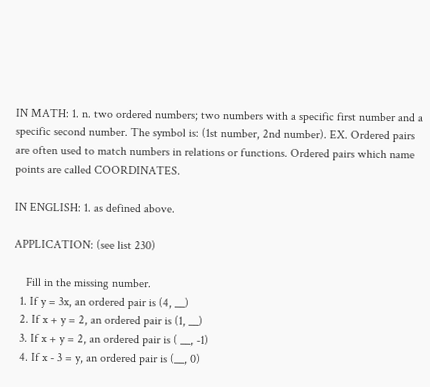IN MATH: 1. n. two ordered numbers; two numbers with a specific first number and a specific second number. The symbol is: (1st number, 2nd number). EX. Ordered pairs are often used to match numbers in relations or functions. Ordered pairs which name points are called COORDINATES.

IN ENGLISH: 1. as defined above.

APPLICATION: (see list 230)

    Fill in the missing number.
  1. If y = 3x, an ordered pair is (4, __)
  2. If x + y = 2, an ordered pair is (1, __)
  3. If x + y = 2, an ordered pair is ( __, -1)
  4. If x - 3 = y, an ordered pair is (__, 0)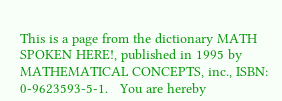This is a page from the dictionary MATH SPOKEN HERE!, published in 1995 by MATHEMATICAL CONCEPTS, inc., ISBN: 0-9623593-5-1.   You are hereby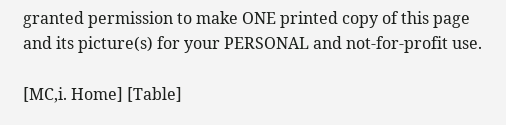granted permission to make ONE printed copy of this page and its picture(s) for your PERSONAL and not-for-profit use.

[MC,i. Home] [Table]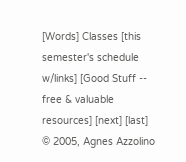[Words] Classes [this semester's schedule w/links] [Good Stuff -- free & valuable resources] [next] [last]
© 2005, Agnes Azzolino